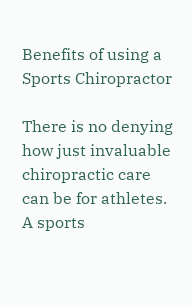Benefits of using a Sports Chiropractor

There is no denying how just invaluable chiropractic care can be for athletes. A sports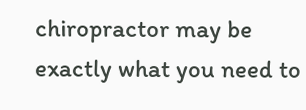chiropractor may be exactly what you need to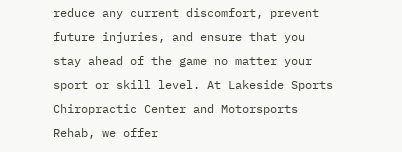reduce any current discomfort, prevent future injuries, and ensure that you stay ahead of the game no matter your sport or skill level. At Lakeside Sports Chiropractic Center and Motorsports Rehab, we offer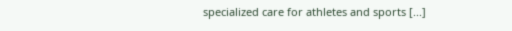specialized care for athletes and sports [...]